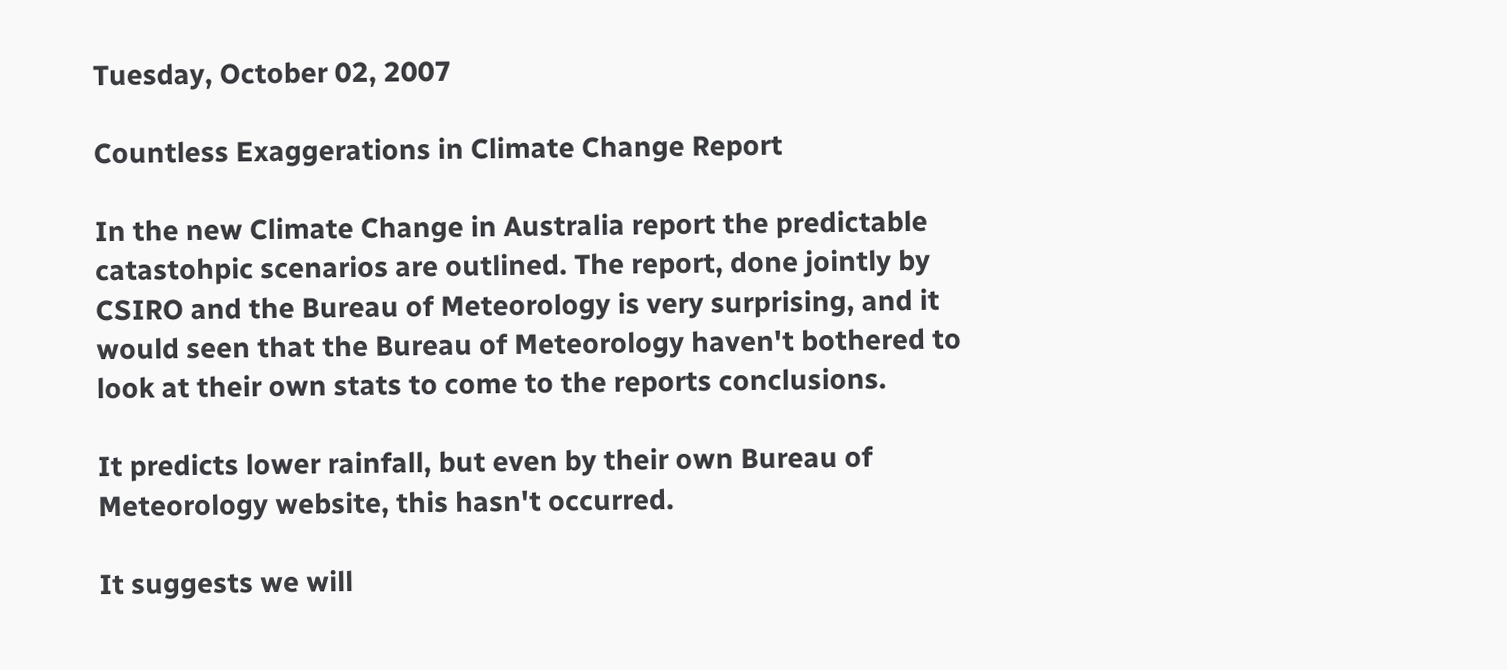Tuesday, October 02, 2007

Countless Exaggerations in Climate Change Report

In the new Climate Change in Australia report the predictable catastohpic scenarios are outlined. The report, done jointly by CSIRO and the Bureau of Meteorology is very surprising, and it would seen that the Bureau of Meteorology haven't bothered to look at their own stats to come to the reports conclusions.

It predicts lower rainfall, but even by their own Bureau of Meteorology website, this hasn't occurred.

It suggests we will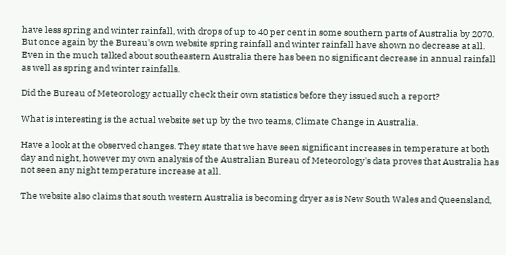have less spring and winter rainfall, with drops of up to 40 per cent in some southern parts of Australia by 2070. But once again by the Bureau's own website spring rainfall and winter rainfall have shown no decrease at all. Even in the much talked about southeastern Australia there has been no significant decrease in annual rainfall as well as spring and winter rainfalls.

Did the Bureau of Meteorology actually check their own statistics before they issued such a report?

What is interesting is the actual website set up by the two teams, Climate Change in Australia.

Have a look at the observed changes. They state that we have seen significant increases in temperature at both day and night, however my own analysis of the Australian Bureau of Meteorology's data proves that Australia has not seen any night temperature increase at all.

The website also claims that south western Australia is becoming dryer as is New South Wales and Queensland,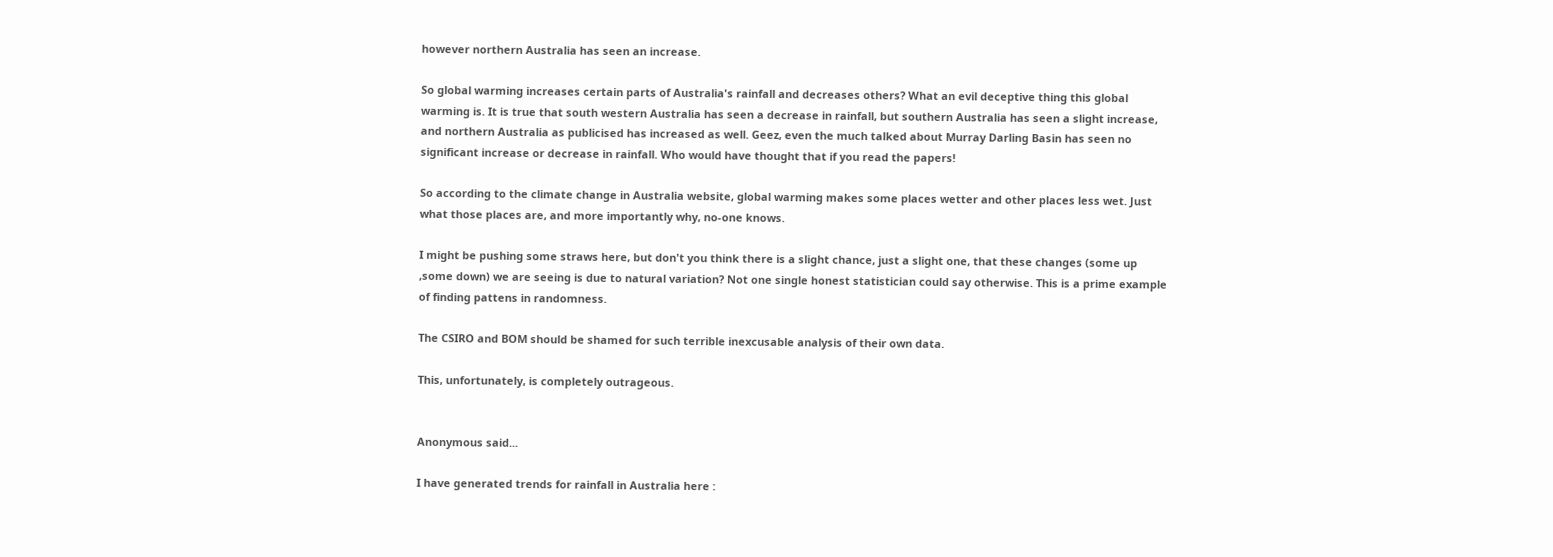however northern Australia has seen an increase.

So global warming increases certain parts of Australia's rainfall and decreases others? What an evil deceptive thing this global warming is. It is true that south western Australia has seen a decrease in rainfall, but southern Australia has seen a slight increase, and northern Australia as publicised has increased as well. Geez, even the much talked about Murray Darling Basin has seen no significant increase or decrease in rainfall. Who would have thought that if you read the papers!

So according to the climate change in Australia website, global warming makes some places wetter and other places less wet. Just what those places are, and more importantly why, no-one knows.

I might be pushing some straws here, but don't you think there is a slight chance, just a slight one, that these changes (some up ,some down) we are seeing is due to natural variation? Not one single honest statistician could say otherwise. This is a prime example of finding pattens in randomness.

The CSIRO and BOM should be shamed for such terrible inexcusable analysis of their own data.

This, unfortunately, is completely outrageous.


Anonymous said...

I have generated trends for rainfall in Australia here :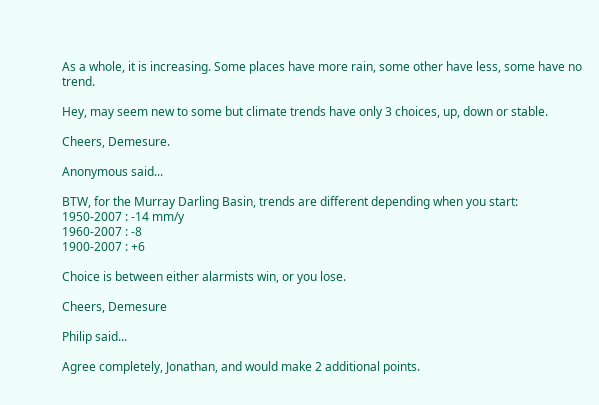As a whole, it is increasing. Some places have more rain, some other have less, some have no trend.

Hey, may seem new to some but climate trends have only 3 choices, up, down or stable.

Cheers, Demesure.

Anonymous said...

BTW, for the Murray Darling Basin, trends are different depending when you start:
1950-2007 : -14 mm/y
1960-2007 : -8
1900-2007 : +6

Choice is between either alarmists win, or you lose.

Cheers, Demesure

Philip said...

Agree completely, Jonathan, and would make 2 additional points.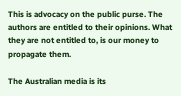This is advocacy on the public purse. The authors are entitled to their opinions. What they are not entitled to, is our money to propagate them.

The Australian media is its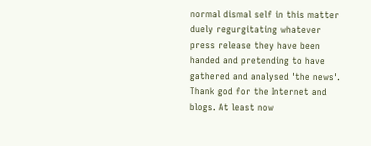normal dismal self in this matter duely regurgitating whatever press release they have been handed and pretending to have gathered and analysed 'the news'. Thank god for the Internet and blogs. At least now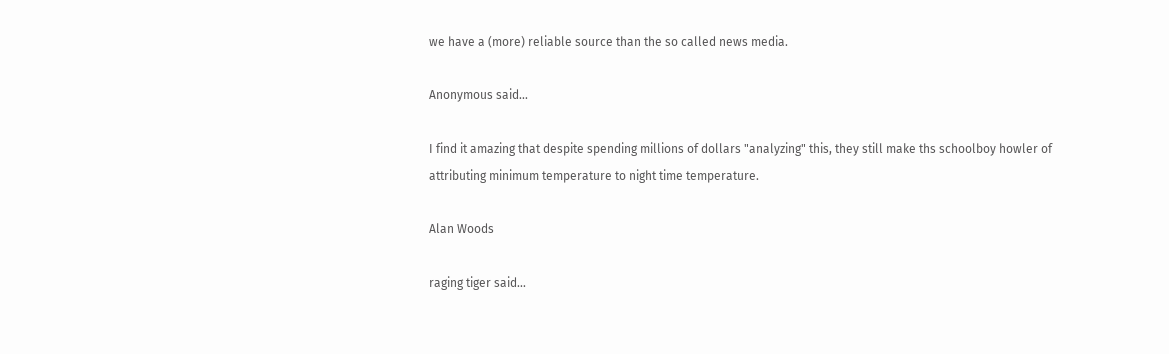we have a (more) reliable source than the so called news media.

Anonymous said...

I find it amazing that despite spending millions of dollars "analyzing" this, they still make ths schoolboy howler of attributing minimum temperature to night time temperature.

Alan Woods

raging tiger said...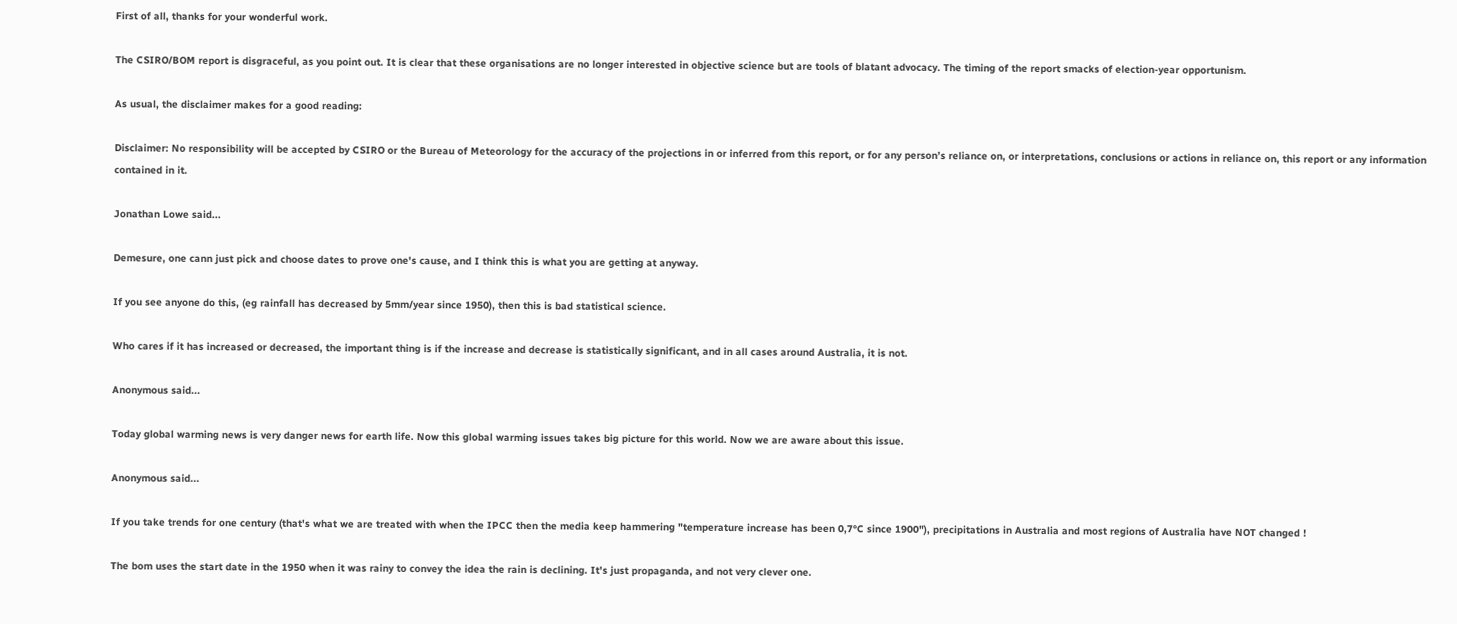First of all, thanks for your wonderful work.

The CSIRO/BOM report is disgraceful, as you point out. It is clear that these organisations are no longer interested in objective science but are tools of blatant advocacy. The timing of the report smacks of election-year opportunism.

As usual, the disclaimer makes for a good reading:

Disclaimer: No responsibility will be accepted by CSIRO or the Bureau of Meteorology for the accuracy of the projections in or inferred from this report, or for any person’s reliance on, or interpretations, conclusions or actions in reliance on, this report or any information contained in it.

Jonathan Lowe said...

Demesure, one cann just pick and choose dates to prove one's cause, and I think this is what you are getting at anyway.

If you see anyone do this, (eg rainfall has decreased by 5mm/year since 1950), then this is bad statistical science.

Who cares if it has increased or decreased, the important thing is if the increase and decrease is statistically significant, and in all cases around Australia, it is not.

Anonymous said...

Today global warming news is very danger news for earth life. Now this global warming issues takes big picture for this world. Now we are aware about this issue.

Anonymous said...

If you take trends for one century (that's what we are treated with when the IPCC then the media keep hammering "temperature increase has been 0,7°C since 1900"), precipitations in Australia and most regions of Australia have NOT changed !

The bom uses the start date in the 1950 when it was rainy to convey the idea the rain is declining. It's just propaganda, and not very clever one.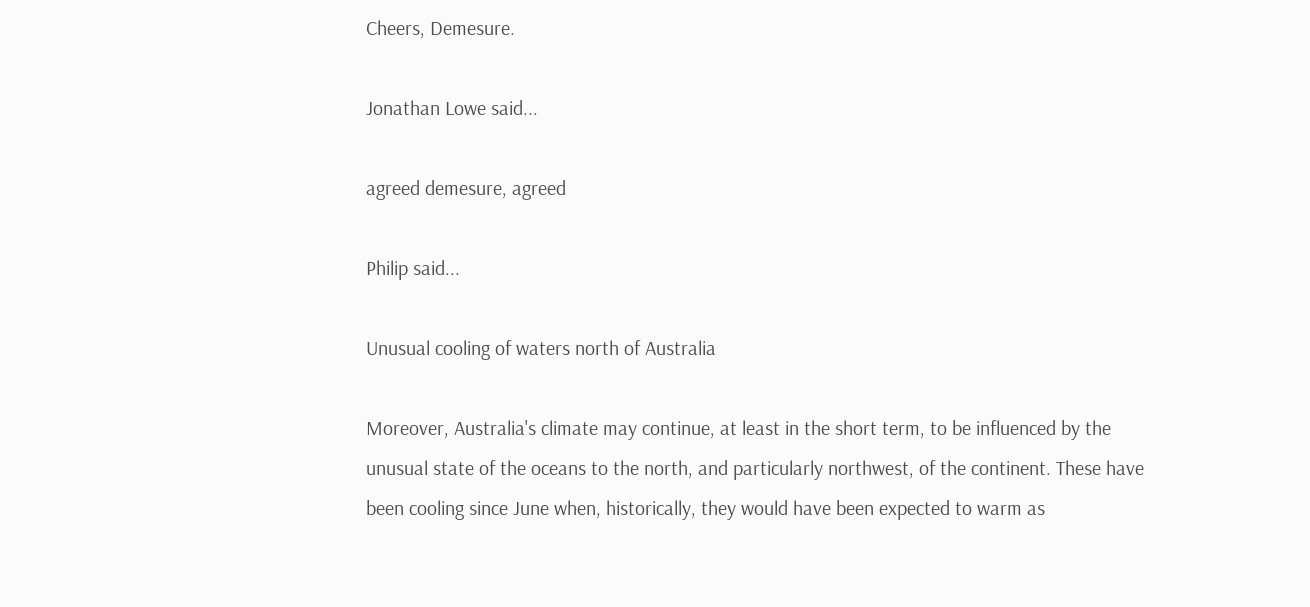Cheers, Demesure.

Jonathan Lowe said...

agreed demesure, agreed

Philip said...

Unusual cooling of waters north of Australia

Moreover, Australia's climate may continue, at least in the short term, to be influenced by the unusual state of the oceans to the north, and particularly northwest, of the continent. These have been cooling since June when, historically, they would have been expected to warm as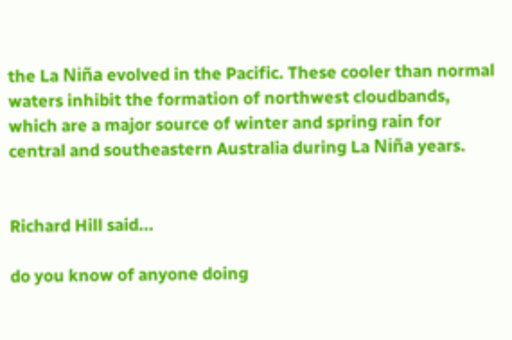the La Niña evolved in the Pacific. These cooler than normal waters inhibit the formation of northwest cloudbands, which are a major source of winter and spring rain for central and southeastern Australia during La Niña years.


Richard Hill said...

do you know of anyone doing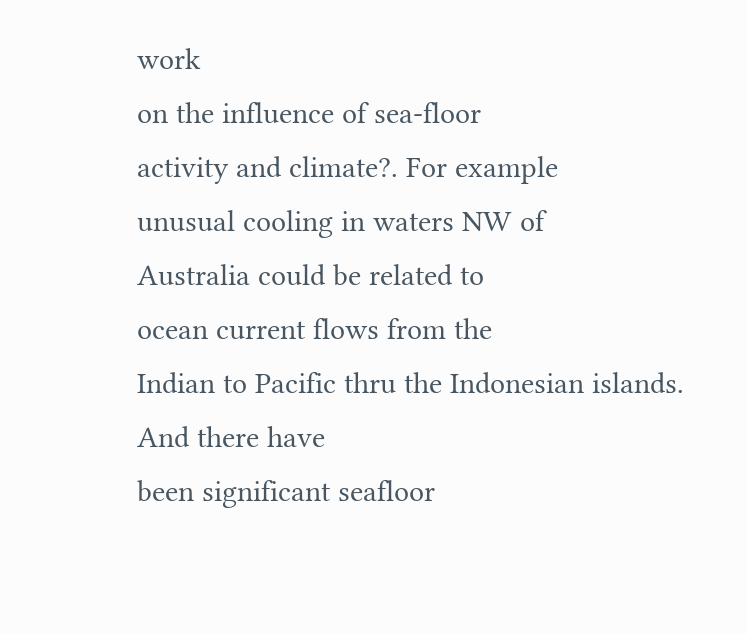work
on the influence of sea-floor
activity and climate?. For example
unusual cooling in waters NW of
Australia could be related to
ocean current flows from the
Indian to Pacific thru the Indonesian islands. And there have
been significant seafloor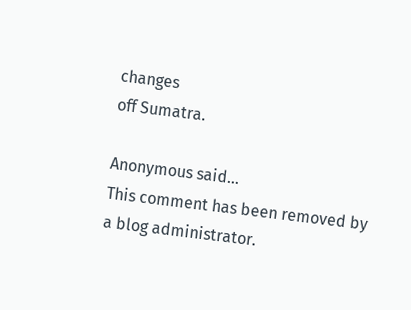changes
off Sumatra.

Anonymous said...
This comment has been removed by a blog administrator.